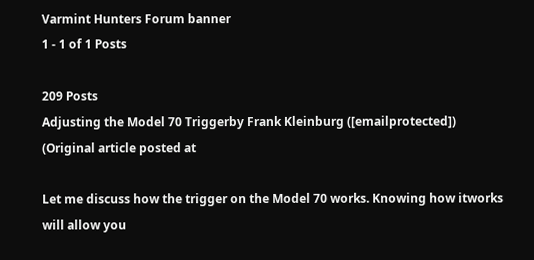Varmint Hunters Forum banner
1 - 1 of 1 Posts

209 Posts
Adjusting the Model 70 Triggerby Frank Kleinburg ([emailprotected])
(Original article posted at

Let me discuss how the trigger on the Model 70 works. Knowing how itworks will allow you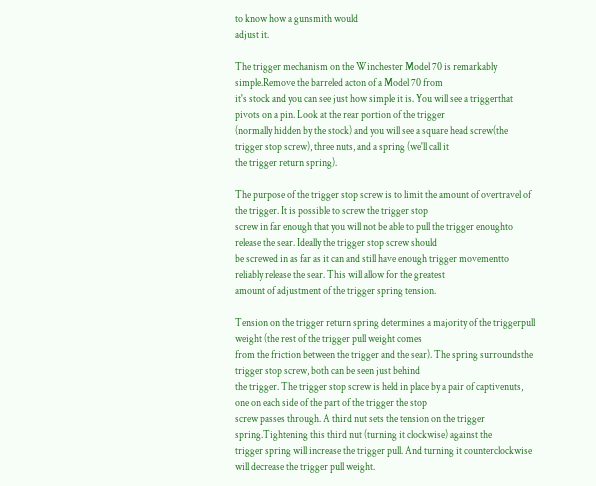to know how a gunsmith would
adjust it.

The trigger mechanism on the Winchester Model 70 is remarkably simple.Remove the barreled acton of a Model 70 from
it's stock and you can see just how simple it is. You will see a triggerthat pivots on a pin. Look at the rear portion of the trigger
(normally hidden by the stock) and you will see a square head screw(the trigger stop screw), three nuts, and a spring (we'll call it
the trigger return spring).

The purpose of the trigger stop screw is to limit the amount of overtravel of the trigger. It is possible to screw the trigger stop
screw in far enough that you will not be able to pull the trigger enoughto release the sear. Ideally the trigger stop screw should
be screwed in as far as it can and still have enough trigger movementto reliably release the sear. This will allow for the greatest
amount of adjustment of the trigger spring tension.

Tension on the trigger return spring determines a majority of the triggerpull weight (the rest of the trigger pull weight comes
from the friction between the trigger and the sear). The spring surroundsthe trigger stop screw, both can be seen just behind
the trigger. The trigger stop screw is held in place by a pair of captivenuts, one on each side of the part of the trigger the stop
screw passes through. A third nut sets the tension on the trigger spring.Tightening this third nut (turning it clockwise) against the
trigger spring will increase the trigger pull. And turning it counterclockwise will decrease the trigger pull weight.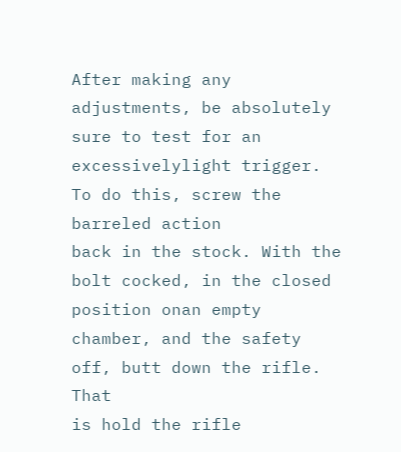After making any adjustments, be absolutely sure to test for an excessivelylight trigger. To do this, screw the barreled action
back in the stock. With the bolt cocked, in the closed position onan empty chamber, and the safety off, butt down the rifle. That
is hold the rifle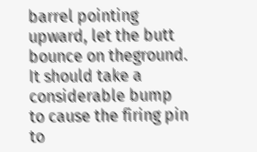barrel pointing upward, let the butt bounce on theground. It should take a considerable bump to cause the firing pin
to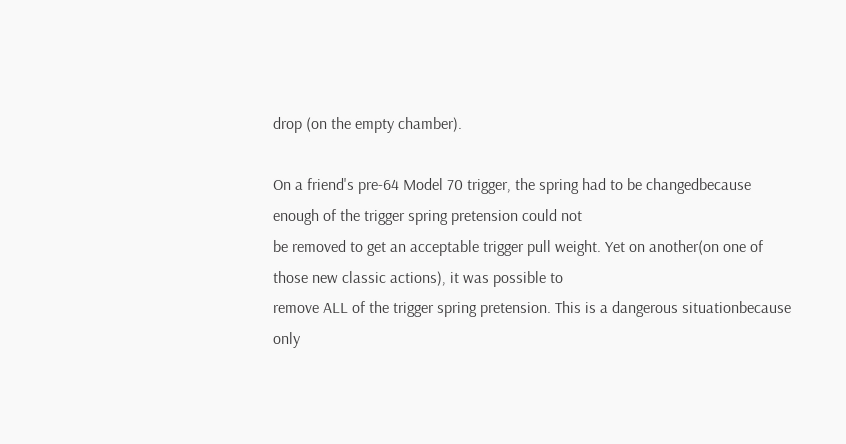drop (on the empty chamber).

On a friend's pre-64 Model 70 trigger, the spring had to be changedbecause enough of the trigger spring pretension could not
be removed to get an acceptable trigger pull weight. Yet on another(on one of those new classic actions), it was possible to
remove ALL of the trigger spring pretension. This is a dangerous situationbecause only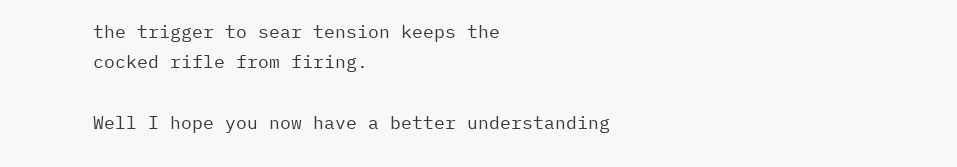the trigger to sear tension keeps the
cocked rifle from firing.

Well I hope you now have a better understanding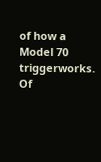of how a Model 70 triggerworks. Of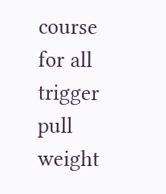course for all trigger pull weight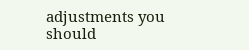adjustments you should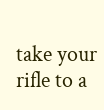take your rifle to a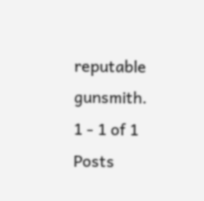reputable gunsmith.
1 - 1 of 1 Posts